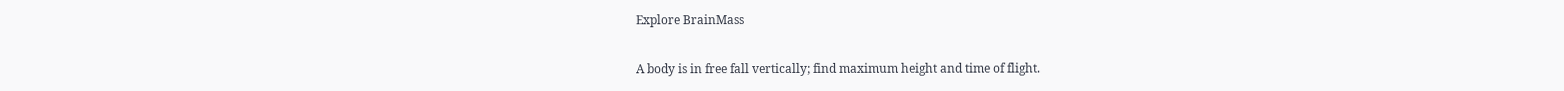Explore BrainMass

A body is in free fall vertically; find maximum height and time of flight.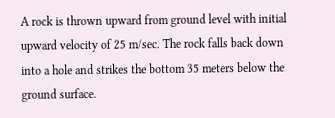A rock is thrown upward from ground level with initial upward velocity of 25 m/sec. The rock falls back down into a hole and strikes the bottom 35 meters below the ground surface.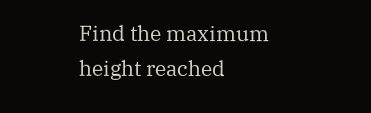Find the maximum height reached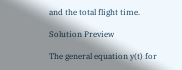and the total flight time.

Solution Preview

The general equation y(t) for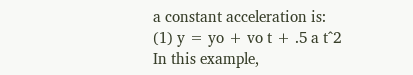a constant acceleration is:
(1) y = yo + vo t + .5 a t^2
In this example,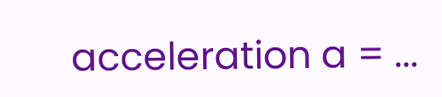acceleration a = ...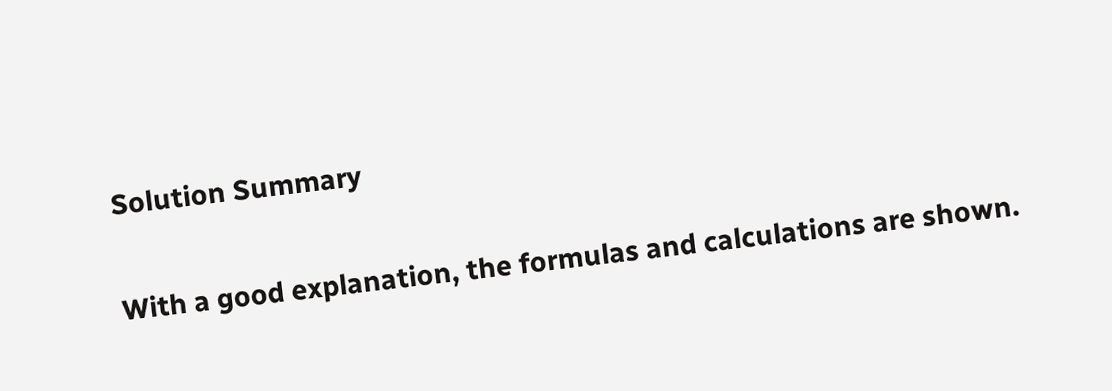Solution Summary

With a good explanation, the formulas and calculations are shown.